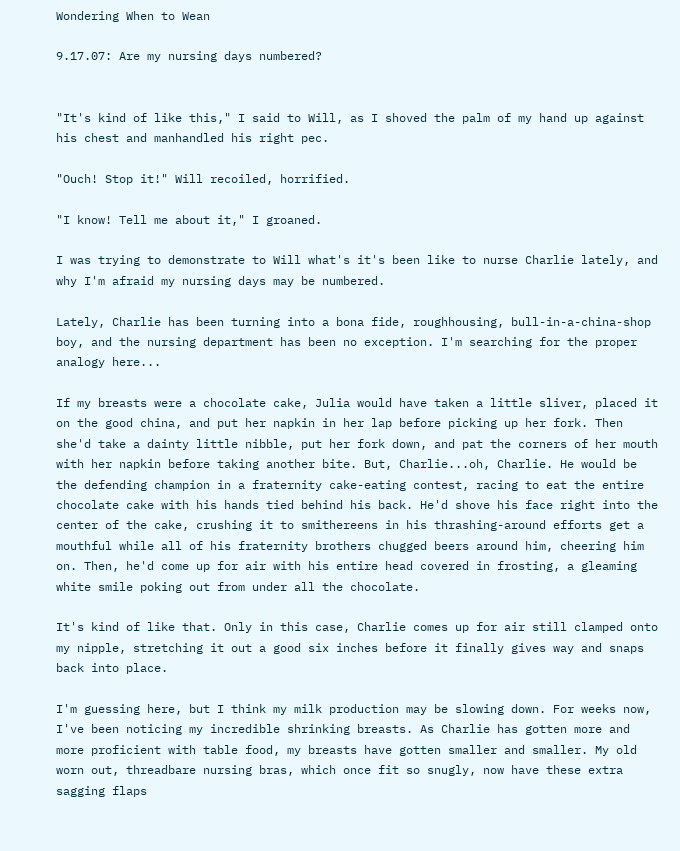Wondering When to Wean

9.17.07: Are my nursing days numbered?


"It's kind of like this," I said to Will, as I shoved the palm of my hand up against his chest and manhandled his right pec.

"Ouch! Stop it!" Will recoiled, horrified.

"I know! Tell me about it," I groaned.

I was trying to demonstrate to Will what's it's been like to nurse Charlie lately, and why I'm afraid my nursing days may be numbered.

Lately, Charlie has been turning into a bona fide, roughhousing, bull-in-a-china-shop boy, and the nursing department has been no exception. I'm searching for the proper analogy here...

If my breasts were a chocolate cake, Julia would have taken a little sliver, placed it on the good china, and put her napkin in her lap before picking up her fork. Then she'd take a dainty little nibble, put her fork down, and pat the corners of her mouth with her napkin before taking another bite. But, Charlie...oh, Charlie. He would be the defending champion in a fraternity cake-eating contest, racing to eat the entire chocolate cake with his hands tied behind his back. He'd shove his face right into the center of the cake, crushing it to smithereens in his thrashing-around efforts get a mouthful while all of his fraternity brothers chugged beers around him, cheering him on. Then, he'd come up for air with his entire head covered in frosting, a gleaming white smile poking out from under all the chocolate.

It's kind of like that. Only in this case, Charlie comes up for air still clamped onto my nipple, stretching it out a good six inches before it finally gives way and snaps back into place.

I'm guessing here, but I think my milk production may be slowing down. For weeks now, I've been noticing my incredible shrinking breasts. As Charlie has gotten more and more proficient with table food, my breasts have gotten smaller and smaller. My old worn out, threadbare nursing bras, which once fit so snugly, now have these extra sagging flaps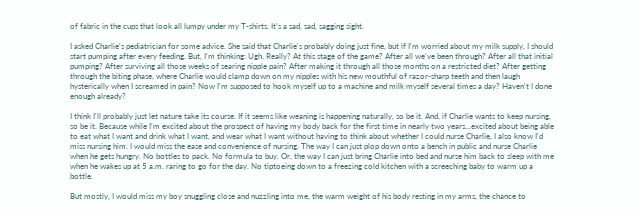of fabric in the cups that look all lumpy under my T-shirts. It's a sad, sad, sagging sight.

I asked Charlie's pediatrician for some advice. She said that Charlie's probably doing just fine, but if I'm worried about my milk supply, I should start pumping after every feeding. But, I'm thinking: Ugh. Really? At this stage of the game? After all we've been through? After all that initial pumping? After surviving all those weeks of searing nipple pain? After making it through all those months on a restricted diet? After getting through the biting phase, where Charlie would clamp down on my nipples with his new mouthful of razor-sharp teeth and then laugh hysterically when I screamed in pain? Now I'm supposed to hook myself up to a machine and milk myself several times a day? Haven't I done enough already?

I think I'll probably just let nature take its course. If it seems like weaning is happening naturally, so be it. And, if Charlie wants to keep nursing, so be it. Because while I'm excited about the prospect of having my body back for the first time in nearly two years...excited about being able to eat what I want and drink what I want, and wear what I want without having to think about whether I could nurse Charlie, I also know I'd miss nursing him. I would miss the ease and convenience of nursing. The way I can just plop down onto a bench in public and nurse Charlie when he gets hungry. No bottles to pack. No formula to buy. Or, the way I can just bring Charlie into bed and nurse him back to sleep with me when he wakes up at 5 a.m. raring to go for the day. No tiptoeing down to a freezing cold kitchen with a screeching baby to warm up a bottle.

But mostly, I would miss my boy snuggling close and nuzzling into me, the warm weight of his body resting in my arms, the chance to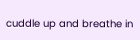cuddle up and breathe in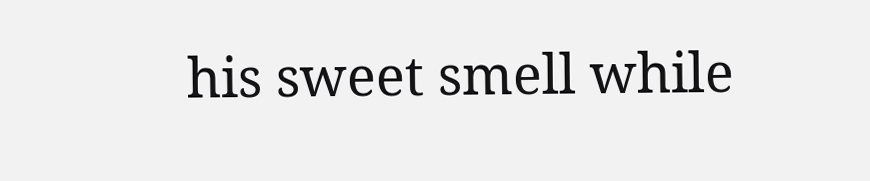his sweet smell while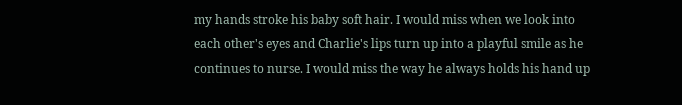my hands stroke his baby soft hair. I would miss when we look into each other's eyes and Charlie's lips turn up into a playful smile as he continues to nurse. I would miss the way he always holds his hand up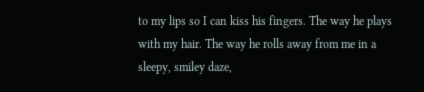to my lips so I can kiss his fingers. The way he plays with my hair. The way he rolls away from me in a sleepy, smiley daze,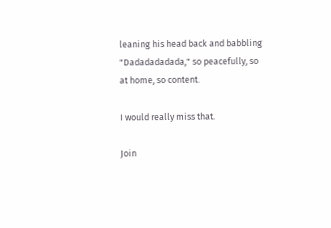leaning his head back and babbling "Dadadadadada," so peacefully, so at home, so content.

I would really miss that.

Join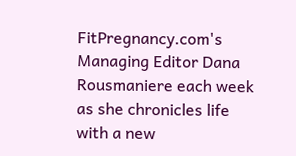FitPregnancy.com's Managing Editor Dana Rousmaniere each week as she chronicles life with a new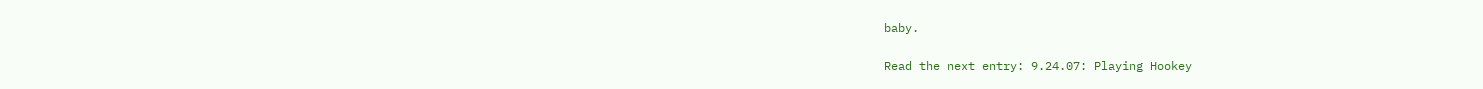baby.

Read the next entry: 9.24.07: Playing Hookey